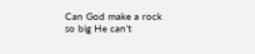Can God make a rock so big He can’t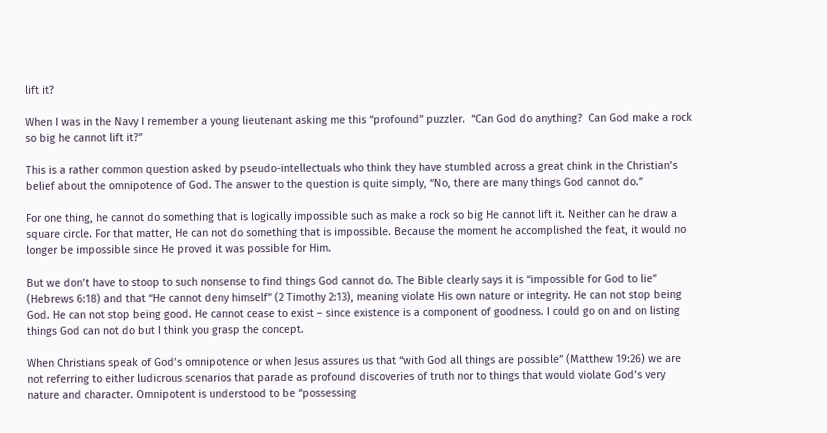lift it?

When I was in the Navy I remember a young lieutenant asking me this “profound” puzzler.  “Can God do anything?  Can God make a rock so big he cannot lift it?”

This is a rather common question asked by pseudo-intellectuals who think they have stumbled across a great chink in the Christian’s belief about the omnipotence of God. The answer to the question is quite simply, “No, there are many things God cannot do.”

For one thing, he cannot do something that is logically impossible such as make a rock so big He cannot lift it. Neither can he draw a square circle. For that matter, He can not do something that is impossible. Because the moment he accomplished the feat, it would no longer be impossible since He proved it was possible for Him.

But we don’t have to stoop to such nonsense to find things God cannot do. The Bible clearly says it is “impossible for God to lie” (Hebrews 6:18) and that “He cannot deny himself” (2 Timothy 2:13), meaning violate His own nature or integrity. He can not stop being God. He can not stop being good. He cannot cease to exist – since existence is a component of goodness. I could go on and on listing things God can not do but I think you grasp the concept.

When Christians speak of God’s omnipotence or when Jesus assures us that “with God all things are possible” (Matthew 19:26) we are not referring to either ludicrous scenarios that parade as profound discoveries of truth nor to things that would violate God’s very nature and character. Omnipotent is understood to be “possessing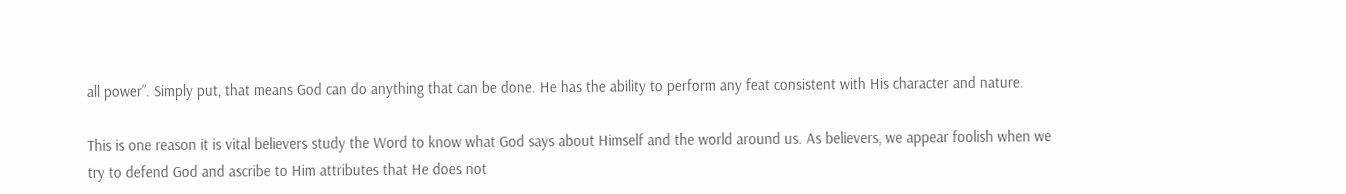all power”. Simply put, that means God can do anything that can be done. He has the ability to perform any feat consistent with His character and nature.

This is one reason it is vital believers study the Word to know what God says about Himself and the world around us. As believers, we appear foolish when we try to defend God and ascribe to Him attributes that He does not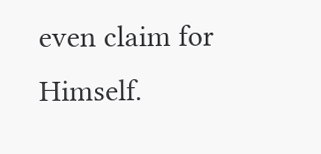even claim for Himself.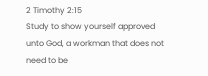2 Timothy 2:15
Study to show yourself approved unto God, a workman that does not need to be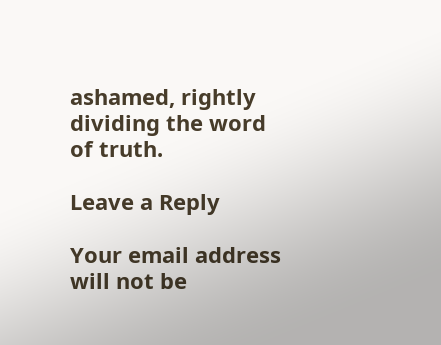ashamed, rightly dividing the word of truth.

Leave a Reply

Your email address will not be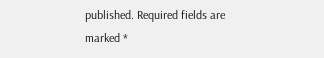published. Required fields are marked *